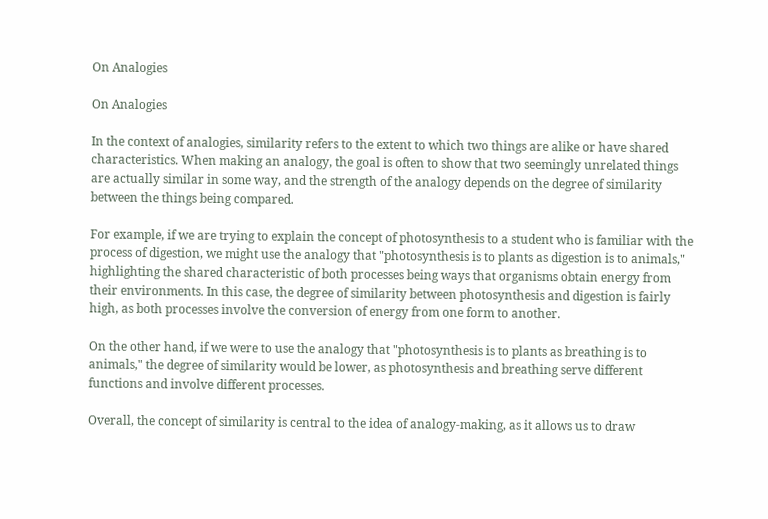On Analogies

On Analogies

In the context of analogies, similarity refers to the extent to which two things are alike or have shared characteristics. When making an analogy, the goal is often to show that two seemingly unrelated things are actually similar in some way, and the strength of the analogy depends on the degree of similarity between the things being compared.

For example, if we are trying to explain the concept of photosynthesis to a student who is familiar with the process of digestion, we might use the analogy that "photosynthesis is to plants as digestion is to animals," highlighting the shared characteristic of both processes being ways that organisms obtain energy from their environments. In this case, the degree of similarity between photosynthesis and digestion is fairly high, as both processes involve the conversion of energy from one form to another.

On the other hand, if we were to use the analogy that "photosynthesis is to plants as breathing is to animals," the degree of similarity would be lower, as photosynthesis and breathing serve different functions and involve different processes.

Overall, the concept of similarity is central to the idea of analogy-making, as it allows us to draw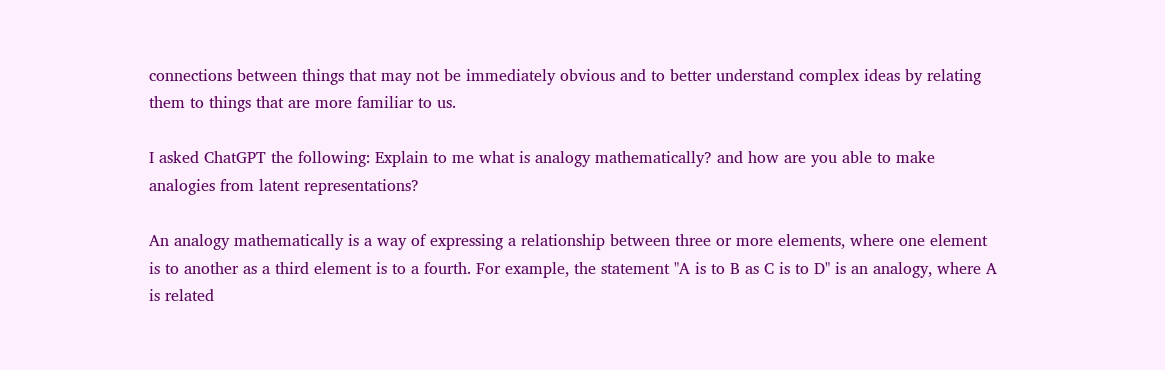connections between things that may not be immediately obvious and to better understand complex ideas by relating them to things that are more familiar to us.

I asked ChatGPT the following: Explain to me what is analogy mathematically? and how are you able to make analogies from latent representations?

An analogy mathematically is a way of expressing a relationship between three or more elements, where one element is to another as a third element is to a fourth. For example, the statement "A is to B as C is to D" is an analogy, where A is related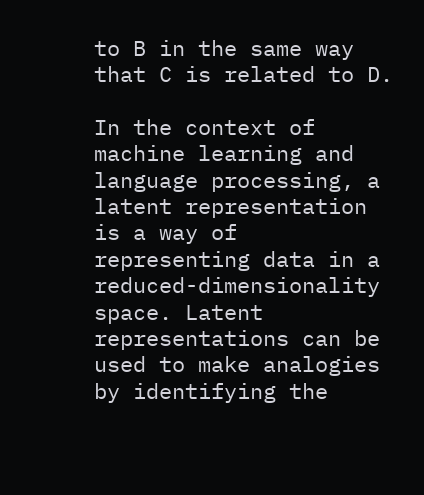to B in the same way that C is related to D.

In the context of machine learning and language processing, a latent representation is a way of representing data in a reduced-dimensionality space. Latent representations can be used to make analogies by identifying the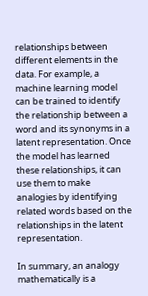relationships between different elements in the data. For example, a machine learning model can be trained to identify the relationship between a word and its synonyms in a latent representation. Once the model has learned these relationships, it can use them to make analogies by identifying related words based on the relationships in the latent representation.

In summary, an analogy mathematically is a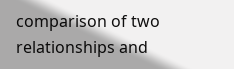comparison of two relationships and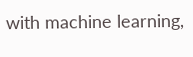with machine learning,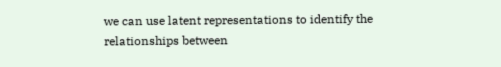we can use latent representations to identify the relationships between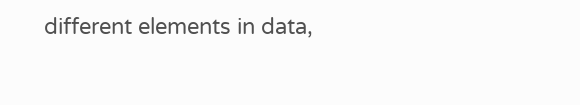different elements in data,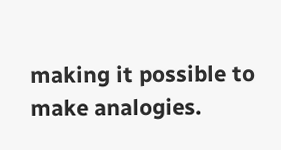making it possible to make analogies.